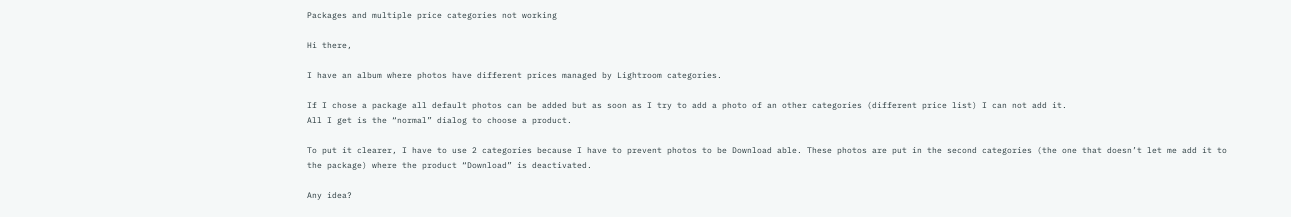Packages and multiple price categories not working

Hi there,

I have an album where photos have different prices managed by Lightroom categories.

If I chose a package all default photos can be added but as soon as I try to add a photo of an other categories (different price list) I can not add it.
All I get is the “normal” dialog to choose a product.

To put it clearer, I have to use 2 categories because I have to prevent photos to be Download able. These photos are put in the second categories (the one that doesn’t let me add it to the package) where the product “Download” is deactivated.

Any idea?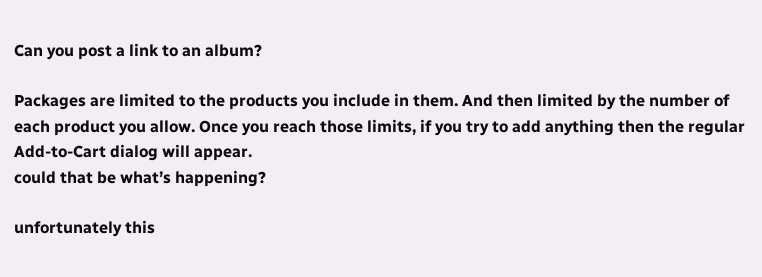Can you post a link to an album?

Packages are limited to the products you include in them. And then limited by the number of each product you allow. Once you reach those limits, if you try to add anything then the regular Add-to-Cart dialog will appear.
could that be what’s happening?

unfortunately this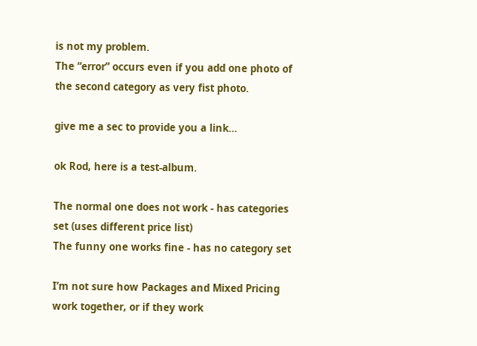is not my problem.
The “error” occurs even if you add one photo of the second category as very fist photo.

give me a sec to provide you a link…

ok Rod, here is a test-album.

The normal one does not work - has categories set (uses different price list)
The funny one works fine - has no category set

I’m not sure how Packages and Mixed Pricing work together, or if they work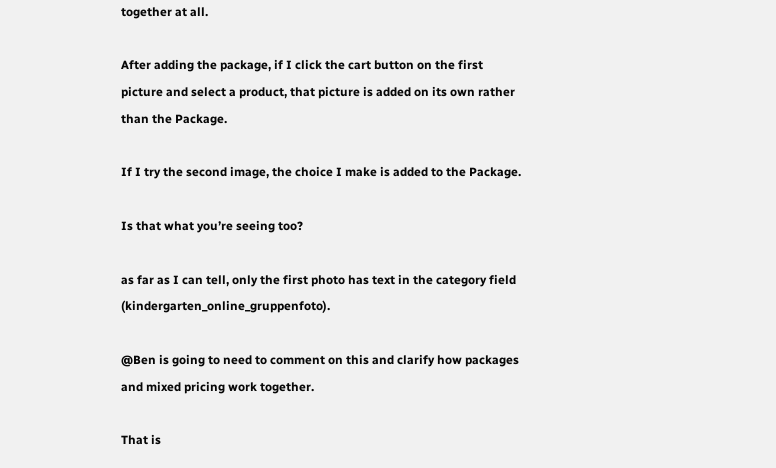together at all.

After adding the package, if I click the cart button on the first picture and select a product, that picture is added on its own rather than the Package.

If I try the second image, the choice I make is added to the Package.

Is that what you’re seeing too?

as far as I can tell, only the first photo has text in the category field (kindergarten_online_gruppenfoto).

@Ben is going to need to comment on this and clarify how packages and mixed pricing work together.

That is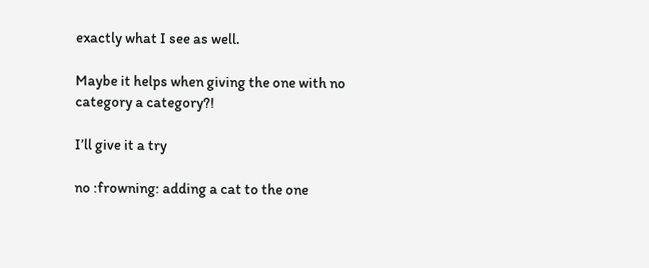exactly what I see as well.

Maybe it helps when giving the one with no category a category?!

I’ll give it a try

no :frowning: adding a cat to the one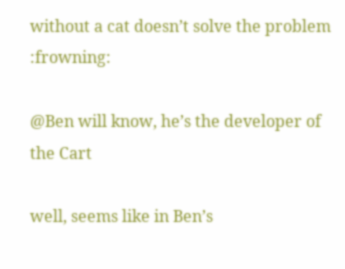without a cat doesn’t solve the problem :frowning:

@Ben will know, he’s the developer of the Cart

well, seems like in Ben’s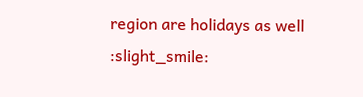region are holidays as well :slight_smile: